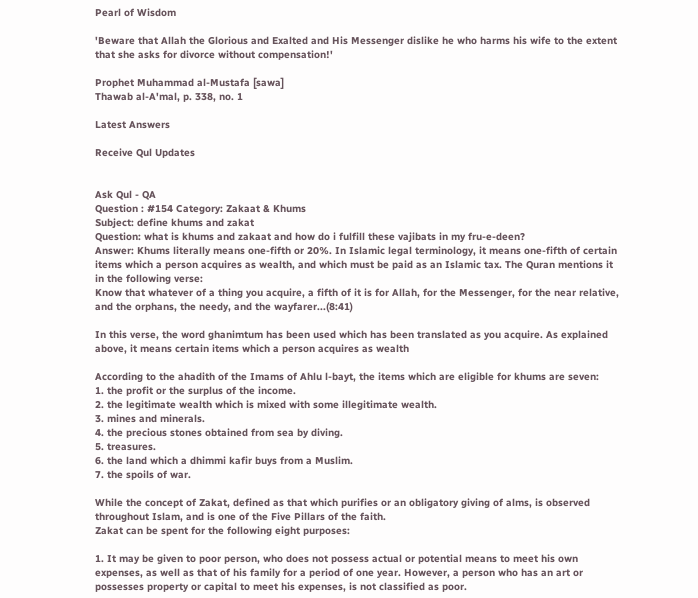Pearl of Wisdom

'Beware that Allah the Glorious and Exalted and His Messenger dislike he who harms his wife to the extent that she asks for divorce without compensation!'

Prophet Muhammad al-Mustafa [sawa]
Thawab al-A'mal, p. 338, no. 1

Latest Answers

Receive Qul Updates


Ask Qul - QA
Question : #154 Category: Zakaat & Khums
Subject: define khums and zakat
Question: what is khums and zakaat and how do i fulfill these vajibats in my fru-e-deen?
Answer: Khums literally means one-fifth or 20%. In Islamic legal terminology, it means one-fifth of certain items which a person acquires as wealth, and which must be paid as an Islamic tax. The Quran mentions it in the following verse:
Know that whatever of a thing you acquire, a fifth of it is for Allah, for the Messenger, for the near relative, and the orphans, the needy, and the wayfarer...(8:41)

In this verse, the word ghanimtum has been used which has been translated as you acquire. As explained above, it means certain items which a person acquires as wealth

According to the ahadith of the Imams of Ahlu l-bayt, the items which are eligible for khums are seven:
1. the profit or the surplus of the income.
2. the legitimate wealth which is mixed with some illegitimate wealth.
3. mines and minerals.
4. the precious stones obtained from sea by diving.
5. treasures.
6. the land which a dhimmi kafir buys from a Muslim.
7. the spoils of war.

While the concept of Zakat, defined as that which purifies or an obligatory giving of alms, is observed throughout Islam, and is one of the Five Pillars of the faith.
Zakat can be spent for the following eight purposes:

1. It may be given to poor person, who does not possess actual or potential means to meet his own expenses, as well as that of his family for a period of one year. However, a person who has an art or possesses property or capital to meet his expenses, is not classified as poor.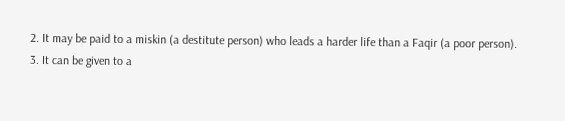2. It may be paid to a miskin (a destitute person) who leads a harder life than a Faqir (a poor person).
3. It can be given to a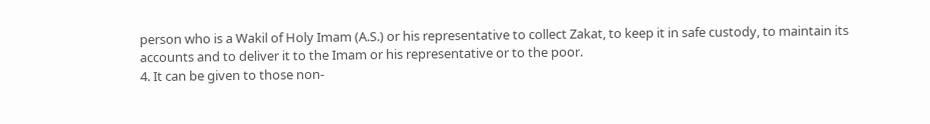person who is a Wakil of Holy Imam (A.S.) or his representative to collect Zakat, to keep it in safe custody, to maintain its accounts and to deliver it to the Imam or his representative or to the poor.
4. It can be given to those non-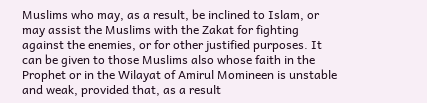Muslims who may, as a result, be inclined to Islam, or may assist the Muslims with the Zakat for fighting against the enemies, or for other justified purposes. It can be given to those Muslims also whose faith in the Prophet or in the Wilayat of Amirul Momineen is unstable and weak, provided that, as a result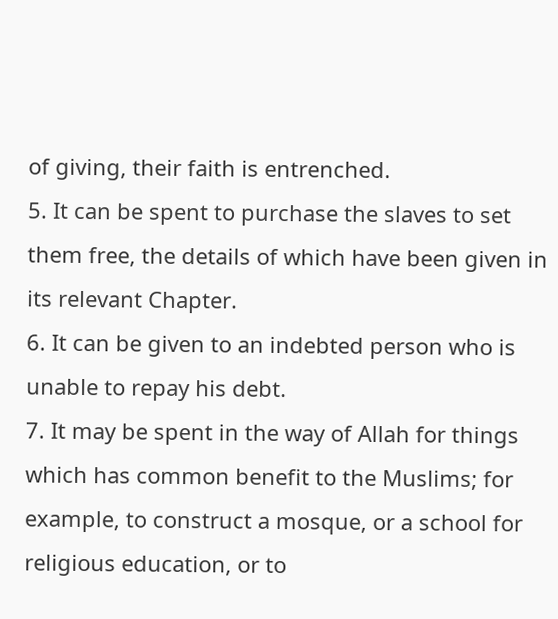of giving, their faith is entrenched.
5. It can be spent to purchase the slaves to set them free, the details of which have been given in its relevant Chapter.
6. It can be given to an indebted person who is unable to repay his debt.
7. It may be spent in the way of Allah for things which has common benefit to the Muslims; for example, to construct a mosque, or a school for religious education, or to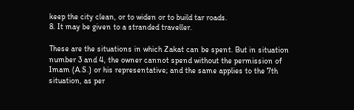keep the city clean, or to widen or to build tar roads.
8. It may be given to a stranded traveller.

These are the situations in which Zakat can be spent. But in situation number 3 and 4, the owner cannot spend without the permission of Imam (A.S.) or his representative; and the same applies to the 7th situation, as per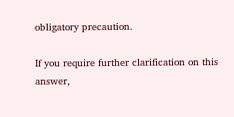obligatory precaution.

If you require further clarification on this answer,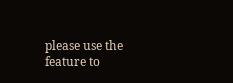please use the feature to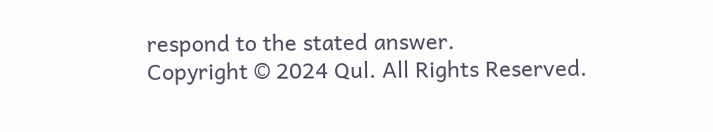respond to the stated answer.
Copyright © 2024 Qul. All Rights Reserved.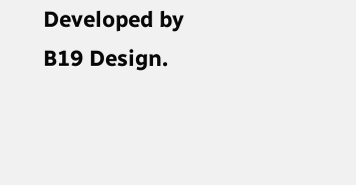Developed by B19 Design.